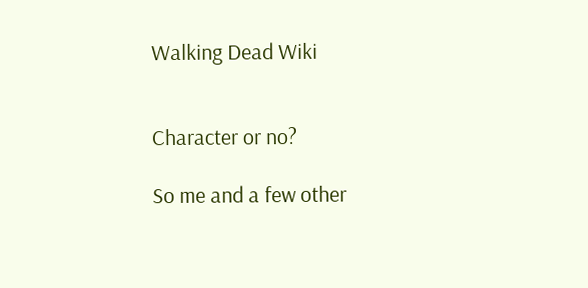Walking Dead Wiki


Character or no?

So me and a few other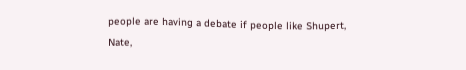people are having a debate if people like Shupert, Nate,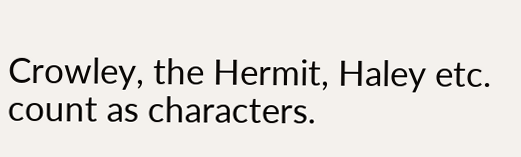Crowley, the Hermit, Haley etc. count as characters.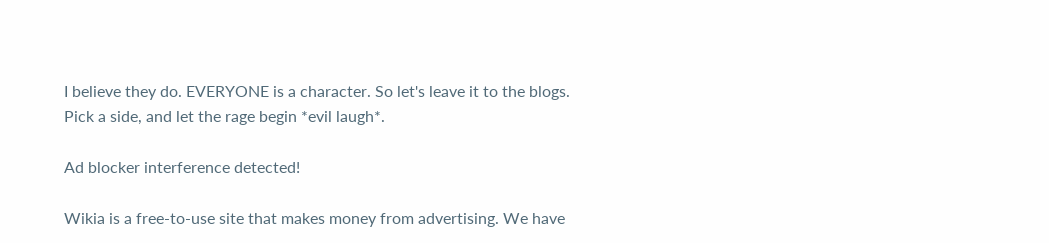I believe they do. EVERYONE is a character. So let's leave it to the blogs. Pick a side, and let the rage begin *evil laugh*.

Ad blocker interference detected!

Wikia is a free-to-use site that makes money from advertising. We have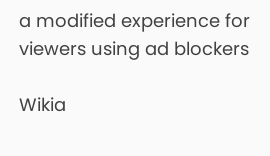a modified experience for viewers using ad blockers

Wikia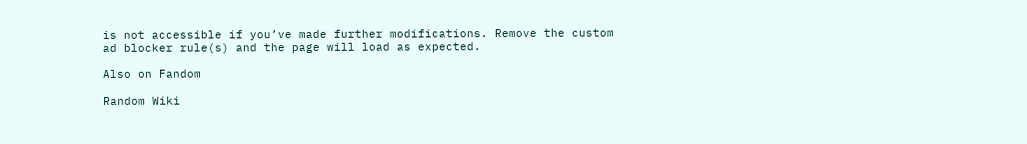is not accessible if you’ve made further modifications. Remove the custom ad blocker rule(s) and the page will load as expected.

Also on Fandom

Random Wiki